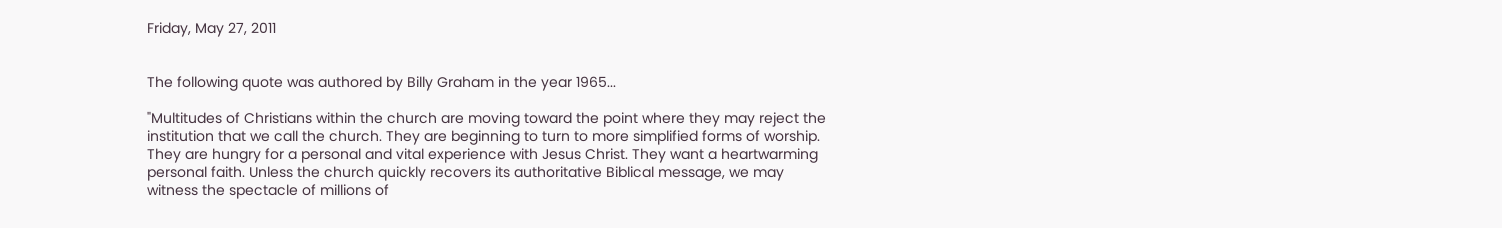Friday, May 27, 2011


The following quote was authored by Billy Graham in the year 1965...

"Multitudes of Christians within the church are moving toward the point where they may reject the institution that we call the church. They are beginning to turn to more simplified forms of worship. They are hungry for a personal and vital experience with Jesus Christ. They want a heartwarming personal faith. Unless the church quickly recovers its authoritative Biblical message, we may witness the spectacle of millions of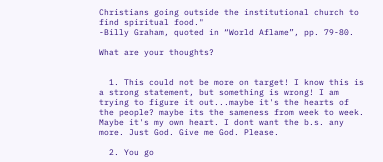Christians going outside the institutional church to find spiritual food."
-Billy Graham, quoted in “World Aflame”, pp. 79-80.

What are your thoughts?


  1. This could not be more on target! I know this is a strong statement, but something is wrong! I am trying to figure it out...maybe it's the hearts of the people? maybe its the sameness from week to week. Maybe it's my own heart. I dont want the b.s. any more. Just God. Give me God. Please.

  2. You go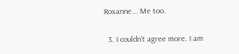Roxanne... Me too.

  3. I couldn't agree more. I am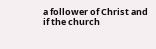a follower of Christ and if the church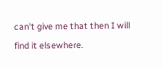can't give me that then I will find it elsewhere.